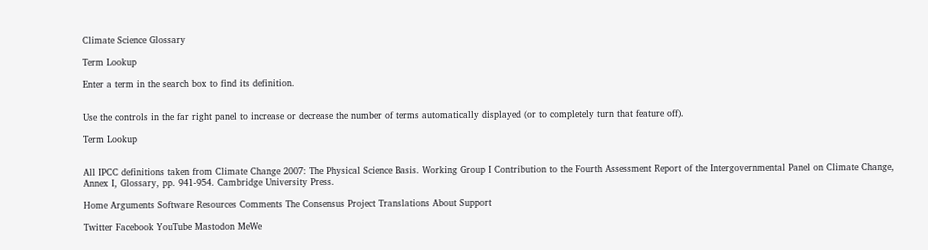Climate Science Glossary

Term Lookup

Enter a term in the search box to find its definition.


Use the controls in the far right panel to increase or decrease the number of terms automatically displayed (or to completely turn that feature off).

Term Lookup


All IPCC definitions taken from Climate Change 2007: The Physical Science Basis. Working Group I Contribution to the Fourth Assessment Report of the Intergovernmental Panel on Climate Change, Annex I, Glossary, pp. 941-954. Cambridge University Press.

Home Arguments Software Resources Comments The Consensus Project Translations About Support

Twitter Facebook YouTube Mastodon MeWe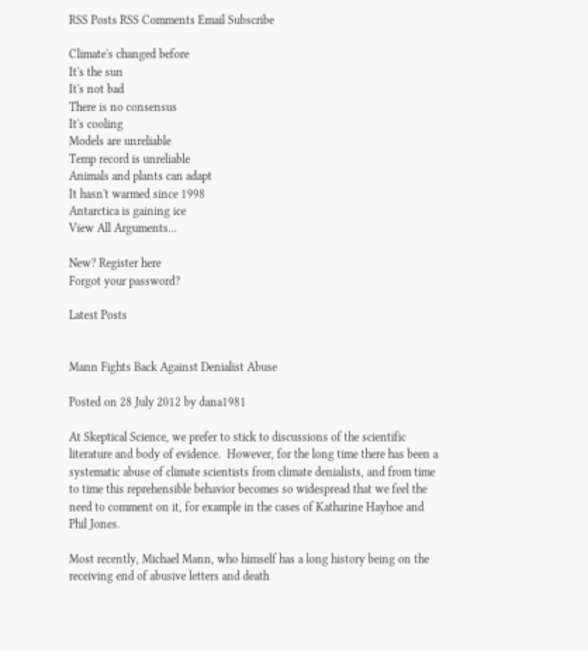RSS Posts RSS Comments Email Subscribe

Climate's changed before
It's the sun
It's not bad
There is no consensus
It's cooling
Models are unreliable
Temp record is unreliable
Animals and plants can adapt
It hasn't warmed since 1998
Antarctica is gaining ice
View All Arguments...

New? Register here
Forgot your password?

Latest Posts


Mann Fights Back Against Denialist Abuse

Posted on 28 July 2012 by dana1981

At Skeptical Science, we prefer to stick to discussions of the scientific literature and body of evidence.  However, for the long time there has been a systematic abuse of climate scientists from climate denialists, and from time to time this reprehensible behavior becomes so widespread that we feel the need to comment on it, for example in the cases of Katharine Hayhoe and Phil Jones.

Most recently, Michael Mann, who himself has a long history being on the receiving end of abusive letters and death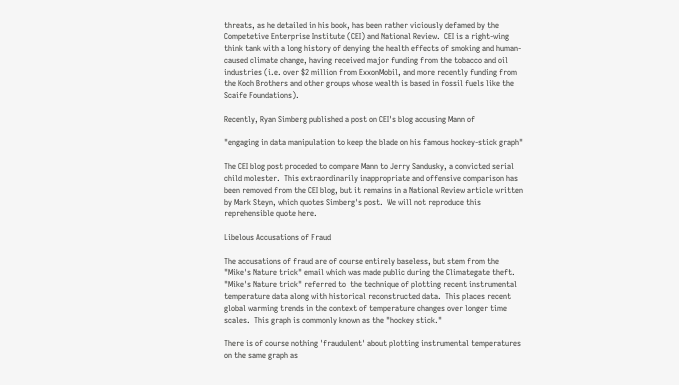threats, as he detailed in his book, has been rather viciously defamed by the Competetive Enterprise Institute (CEI) and National Review.  CEI is a right-wing think tank with a long history of denying the health effects of smoking and human-caused climate change, having received major funding from the tobacco and oil industries (i.e. over $2 million from ExxonMobil, and more recently funding from the Koch Brothers and other groups whose wealth is based in fossil fuels like the Scaife Foundations).

Recently, Ryan Simberg published a post on CEI's blog accusing Mann of

"engaging in data manipulation to keep the blade on his famous hockey-stick graph"

The CEI blog post proceded to compare Mann to Jerry Sandusky, a convicted serial child molester.  This extraordinarily inappropriate and offensive comparison has been removed from the CEI blog, but it remains in a National Review article written by Mark Steyn, which quotes Simberg's post.  We will not reproduce this reprehensible quote here.

Libelous Accusations of Fraud

The accusations of fraud are of course entirely baseless, but stem from the "Mike's Nature trick" email which was made public during the Climategate theft.  "Mike's Nature trick" referred to  the technique of plotting recent instrumental temperature data along with historical reconstructed data.  This places recent global warming trends in the context of temperature changes over longer time scales.  This graph is commonly known as the "hockey stick."

There is of course nothing 'fraudulent' about plotting instrumental temperatures on the same graph as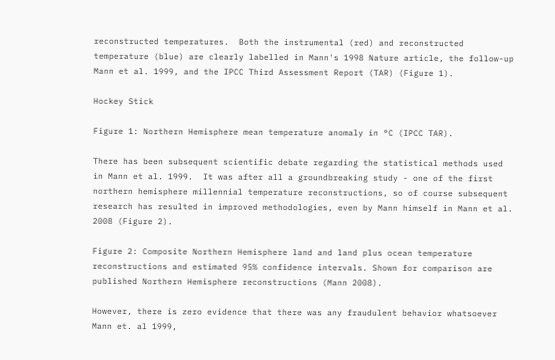reconstructed temperatures.  Both the instrumental (red) and reconstructed temperature (blue) are clearly labelled in Mann's 1998 Nature article, the follow-up Mann et al. 1999, and the IPCC Third Assessment Report (TAR) (Figure 1).

Hockey Stick

Figure 1: Northern Hemisphere mean temperature anomaly in °C (IPCC TAR).

There has been subsequent scientific debate regarding the statistical methods used in Mann et al. 1999.  It was after all a groundbreaking study - one of the first northern hemisphere millennial temperature reconstructions, so of course subsequent research has resulted in improved methodologies, even by Mann himself in Mann et al. 2008 (Figure 2).

Figure 2: Composite Northern Hemisphere land and land plus ocean temperature reconstructions and estimated 95% confidence intervals. Shown for comparison are published Northern Hemisphere reconstructions (Mann 2008).

However, there is zero evidence that there was any fraudulent behavior whatsoever Mann et. al 1999,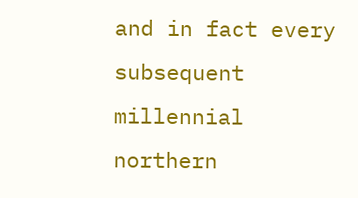and in fact every subsequent millennial northern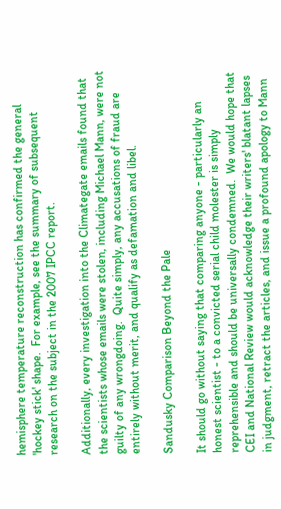hemisphere temperature reconstruction has confirmed the general 'hockey stick' shape.  For example, see the summary of subsequent research on the subject in the 2007 IPCC report.

Additionally, every investigation into the Climategate emails found that the scientists whose emails were stolen, including Michael Mann, were not guilty of any wrongdoing.  Quite simply, any accusations of fraud are entirely without merit, and qualify as defamation and libel.

Sandusky Comparison Beyond the Pale

It should go without saying that comparing anyone - particularly an honest scientist - to a convicted serial child molester is simply reprehensible and should be universally condemned.  We would hope that CEI and National Review would acknowledge their writers' blatant lapses in judgment, retract the articles, and issue a profound apology to Mann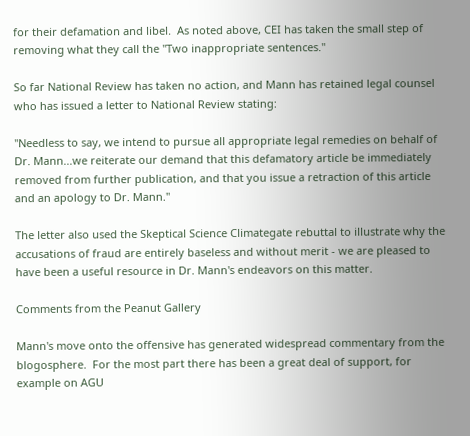for their defamation and libel.  As noted above, CEI has taken the small step of removing what they call the "Two inappropriate sentences."

So far National Review has taken no action, and Mann has retained legal counsel who has issued a letter to National Review stating:

"Needless to say, we intend to pursue all appropriate legal remedies on behalf of Dr. Mann...we reiterate our demand that this defamatory article be immediately removed from further publication, and that you issue a retraction of this article and an apology to Dr. Mann."

The letter also used the Skeptical Science Climategate rebuttal to illustrate why the accusations of fraud are entirely baseless and without merit - we are pleased to have been a useful resource in Dr. Mann's endeavors on this matter.

Comments from the Peanut Gallery

Mann's move onto the offensive has generated widespread commentary from the blogosphere.  For the most part there has been a great deal of support, for example on AGU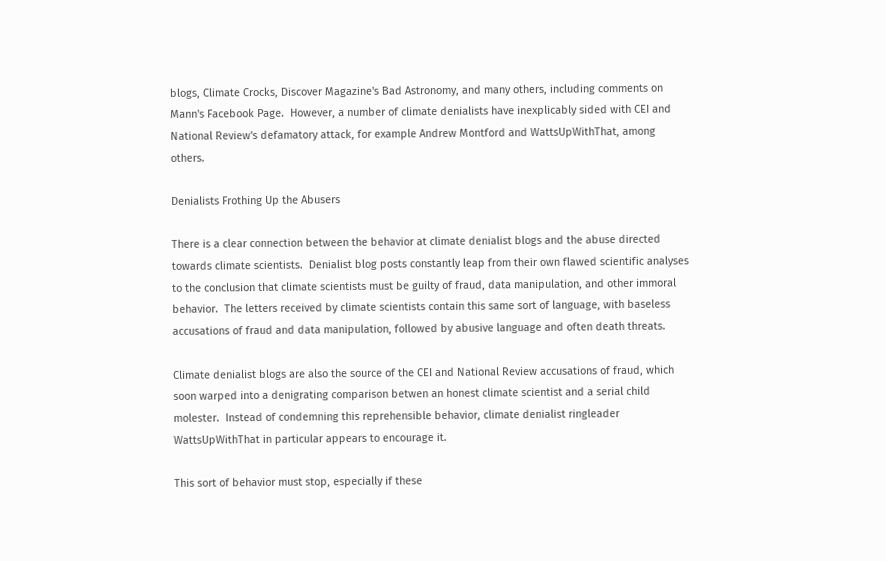blogs, Climate Crocks, Discover Magazine's Bad Astronomy, and many others, including comments on Mann's Facebook Page.  However, a number of climate denialists have inexplicably sided with CEI and National Review's defamatory attack, for example Andrew Montford and WattsUpWithThat, among others.

Denialists Frothing Up the Abusers

There is a clear connection between the behavior at climate denialist blogs and the abuse directed towards climate scientists.  Denialist blog posts constantly leap from their own flawed scientific analyses to the conclusion that climate scientists must be guilty of fraud, data manipulation, and other immoral behavior.  The letters received by climate scientists contain this same sort of language, with baseless accusations of fraud and data manipulation, followed by abusive language and often death threats.

Climate denialist blogs are also the source of the CEI and National Review accusations of fraud, which soon warped into a denigrating comparison betwen an honest climate scientist and a serial child molester.  Instead of condemning this reprehensible behavior, climate denialist ringleader WattsUpWithThat in particular appears to encourage it.

This sort of behavior must stop, especially if these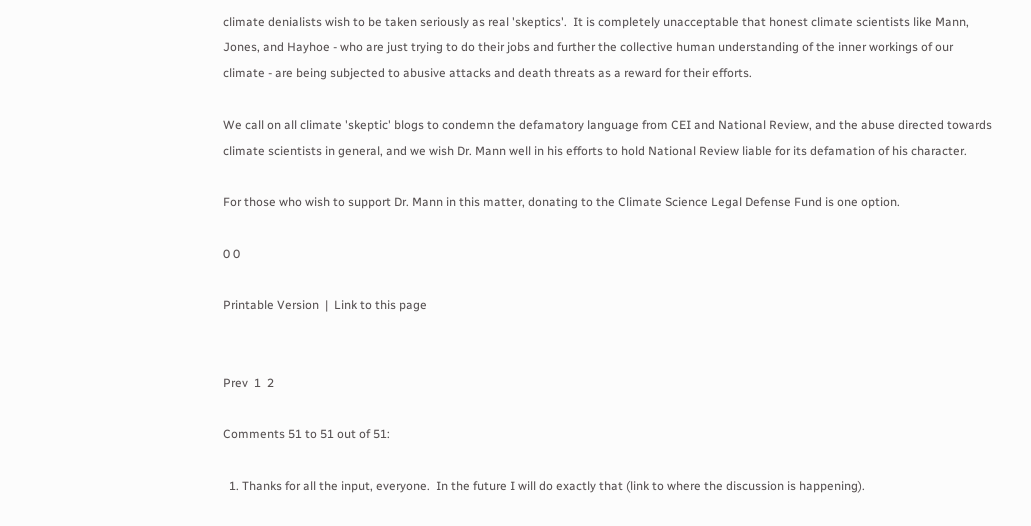climate denialists wish to be taken seriously as real 'skeptics'.  It is completely unacceptable that honest climate scientists like Mann, Jones, and Hayhoe - who are just trying to do their jobs and further the collective human understanding of the inner workings of our climate - are being subjected to abusive attacks and death threats as a reward for their efforts.

We call on all climate 'skeptic' blogs to condemn the defamatory language from CEI and National Review, and the abuse directed towards climate scientists in general, and we wish Dr. Mann well in his efforts to hold National Review liable for its defamation of his character.

For those who wish to support Dr. Mann in this matter, donating to the Climate Science Legal Defense Fund is one option.

0 0

Printable Version  |  Link to this page


Prev  1  2

Comments 51 to 51 out of 51:

  1. Thanks for all the input, everyone.  In the future I will do exactly that (link to where the discussion is happening).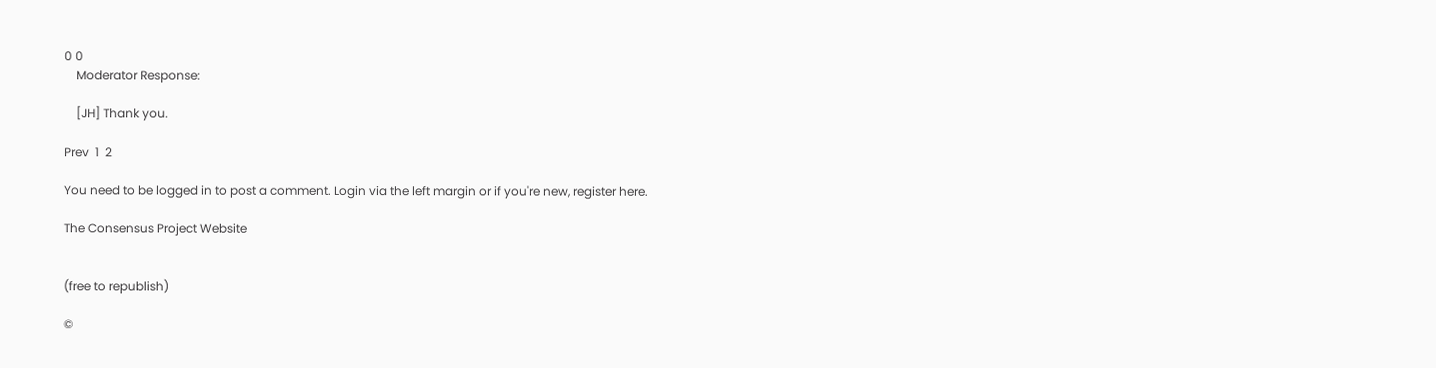0 0
    Moderator Response:

    [JH] Thank you.

Prev  1  2

You need to be logged in to post a comment. Login via the left margin or if you're new, register here.

The Consensus Project Website


(free to republish)

©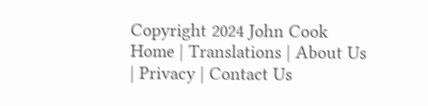Copyright 2024 John Cook
Home | Translations | About Us | Privacy | Contact Us